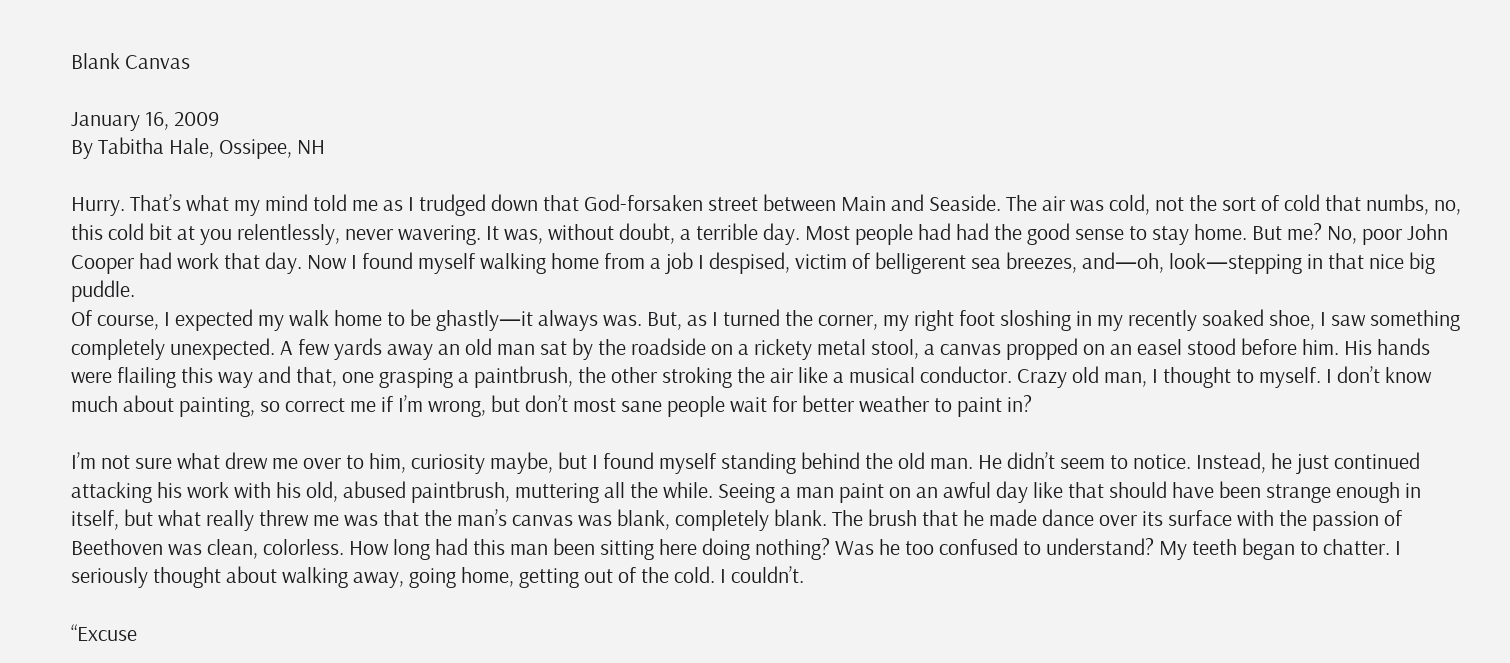Blank Canvas

January 16, 2009
By Tabitha Hale, Ossipee, NH

Hurry. That’s what my mind told me as I trudged down that God-forsaken street between Main and Seaside. The air was cold, not the sort of cold that numbs, no, this cold bit at you relentlessly, never wavering. It was, without doubt, a terrible day. Most people had had the good sense to stay home. But me? No, poor John Cooper had work that day. Now I found myself walking home from a job I despised, victim of belligerent sea breezes, and—oh, look—stepping in that nice big puddle.
Of course, I expected my walk home to be ghastly—it always was. But, as I turned the corner, my right foot sloshing in my recently soaked shoe, I saw something completely unexpected. A few yards away an old man sat by the roadside on a rickety metal stool, a canvas propped on an easel stood before him. His hands were flailing this way and that, one grasping a paintbrush, the other stroking the air like a musical conductor. Crazy old man, I thought to myself. I don’t know much about painting, so correct me if I’m wrong, but don’t most sane people wait for better weather to paint in?

I’m not sure what drew me over to him, curiosity maybe, but I found myself standing behind the old man. He didn’t seem to notice. Instead, he just continued attacking his work with his old, abused paintbrush, muttering all the while. Seeing a man paint on an awful day like that should have been strange enough in itself, but what really threw me was that the man’s canvas was blank, completely blank. The brush that he made dance over its surface with the passion of Beethoven was clean, colorless. How long had this man been sitting here doing nothing? Was he too confused to understand? My teeth began to chatter. I seriously thought about walking away, going home, getting out of the cold. I couldn’t.

“Excuse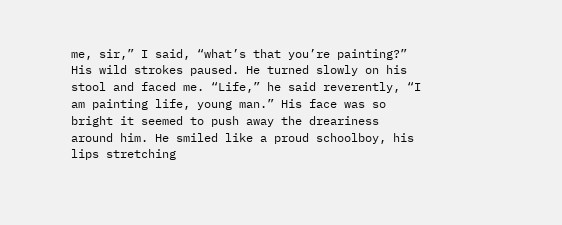me, sir,” I said, “what’s that you’re painting?” His wild strokes paused. He turned slowly on his stool and faced me. “Life,” he said reverently, “I am painting life, young man.” His face was so bright it seemed to push away the dreariness around him. He smiled like a proud schoolboy, his lips stretching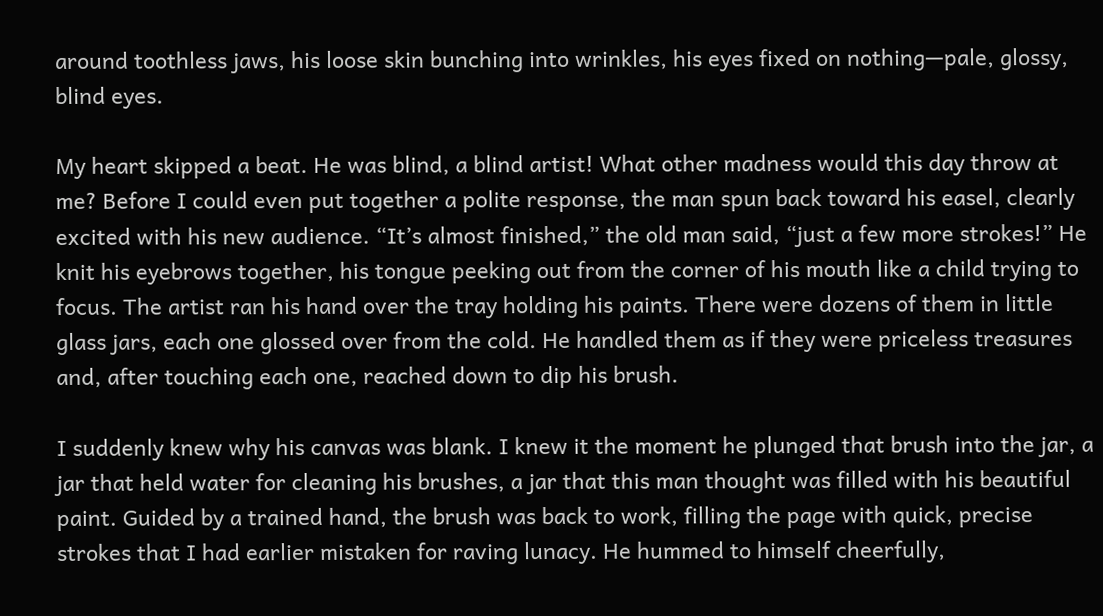around toothless jaws, his loose skin bunching into wrinkles, his eyes fixed on nothing—pale, glossy, blind eyes.

My heart skipped a beat. He was blind, a blind artist! What other madness would this day throw at me? Before I could even put together a polite response, the man spun back toward his easel, clearly excited with his new audience. “It’s almost finished,” the old man said, “just a few more strokes!” He knit his eyebrows together, his tongue peeking out from the corner of his mouth like a child trying to focus. The artist ran his hand over the tray holding his paints. There were dozens of them in little glass jars, each one glossed over from the cold. He handled them as if they were priceless treasures and, after touching each one, reached down to dip his brush.

I suddenly knew why his canvas was blank. I knew it the moment he plunged that brush into the jar, a jar that held water for cleaning his brushes, a jar that this man thought was filled with his beautiful paint. Guided by a trained hand, the brush was back to work, filling the page with quick, precise strokes that I had earlier mistaken for raving lunacy. He hummed to himself cheerfully,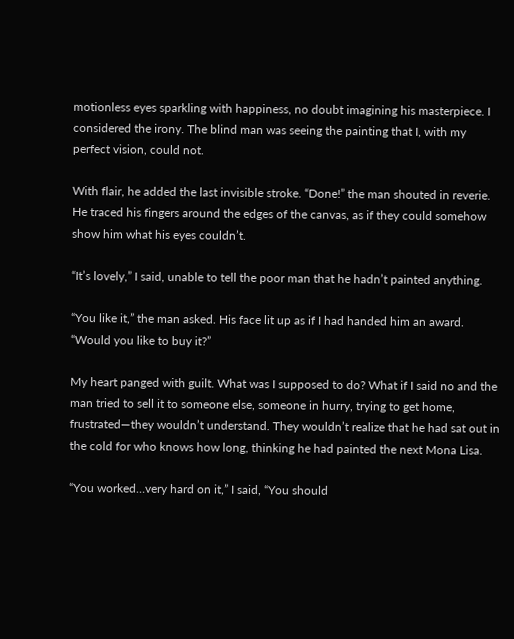motionless eyes sparkling with happiness, no doubt imagining his masterpiece. I considered the irony. The blind man was seeing the painting that I, with my perfect vision, could not.

With flair, he added the last invisible stroke. “Done!” the man shouted in reverie. He traced his fingers around the edges of the canvas, as if they could somehow show him what his eyes couldn’t.

“It’s lovely,” I said, unable to tell the poor man that he hadn’t painted anything.

“You like it,” the man asked. His face lit up as if I had handed him an award. “Would you like to buy it?”

My heart panged with guilt. What was I supposed to do? What if I said no and the man tried to sell it to someone else, someone in hurry, trying to get home, frustrated—they wouldn’t understand. They wouldn’t realize that he had sat out in the cold for who knows how long, thinking he had painted the next Mona Lisa.

“You worked…very hard on it,” I said, “You should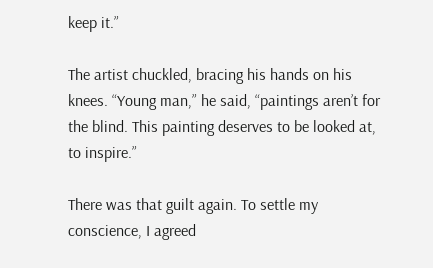keep it.”

The artist chuckled, bracing his hands on his knees. “Young man,” he said, “paintings aren’t for the blind. This painting deserves to be looked at, to inspire.”

There was that guilt again. To settle my conscience, I agreed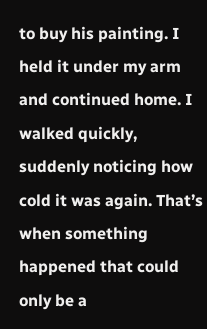to buy his painting. I held it under my arm and continued home. I walked quickly, suddenly noticing how cold it was again. That’s when something happened that could only be a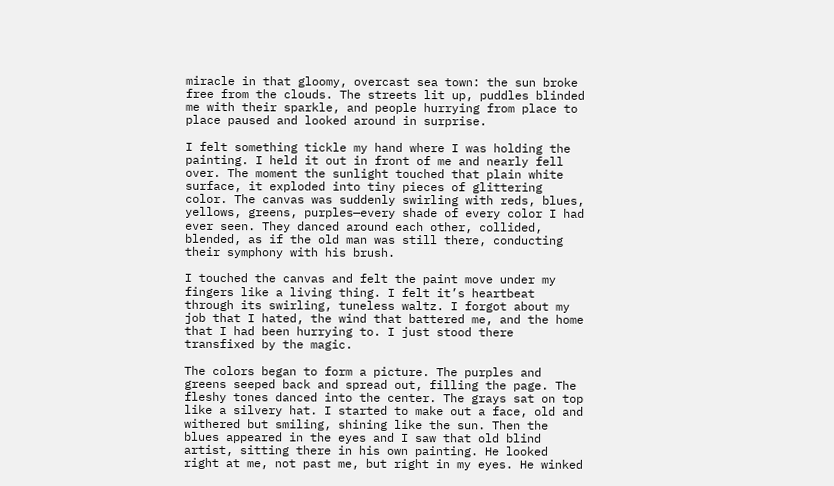miracle in that gloomy, overcast sea town: the sun broke free from the clouds. The streets lit up, puddles blinded me with their sparkle, and people hurrying from place to place paused and looked around in surprise.

I felt something tickle my hand where I was holding the painting. I held it out in front of me and nearly fell over. The moment the sunlight touched that plain white surface, it exploded into tiny pieces of glittering color. The canvas was suddenly swirling with reds, blues, yellows, greens, purples—every shade of every color I had ever seen. They danced around each other, collided, blended, as if the old man was still there, conducting their symphony with his brush.

I touched the canvas and felt the paint move under my fingers like a living thing. I felt it’s heartbeat through its swirling, tuneless waltz. I forgot about my job that I hated, the wind that battered me, and the home that I had been hurrying to. I just stood there transfixed by the magic.

The colors began to form a picture. The purples and greens seeped back and spread out, filling the page. The fleshy tones danced into the center. The grays sat on top like a silvery hat. I started to make out a face, old and withered but smiling, shining like the sun. Then the blues appeared in the eyes and I saw that old blind artist, sitting there in his own painting. He looked right at me, not past me, but right in my eyes. He winked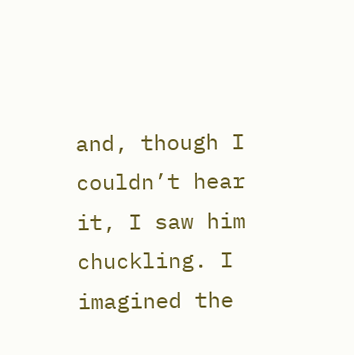and, though I couldn’t hear it, I saw him chuckling. I imagined the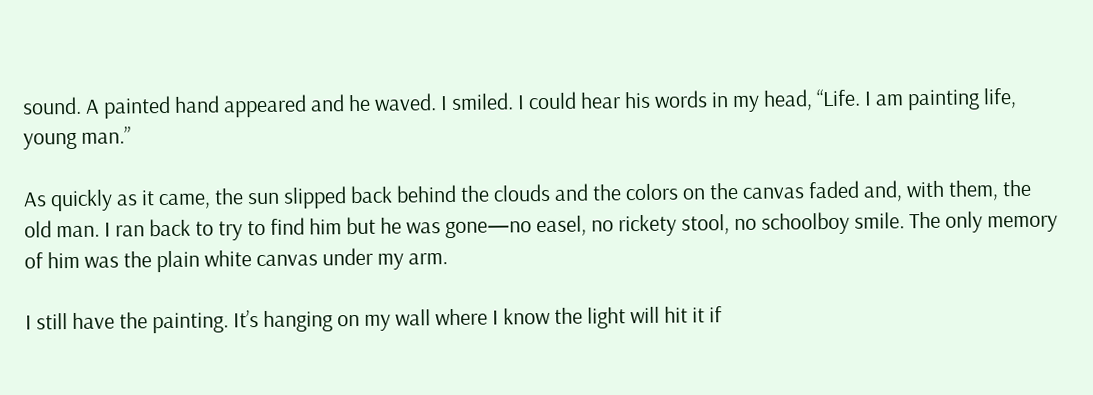sound. A painted hand appeared and he waved. I smiled. I could hear his words in my head, “Life. I am painting life, young man.”

As quickly as it came, the sun slipped back behind the clouds and the colors on the canvas faded and, with them, the old man. I ran back to try to find him but he was gone—no easel, no rickety stool, no schoolboy smile. The only memory of him was the plain white canvas under my arm.

I still have the painting. It’s hanging on my wall where I know the light will hit it if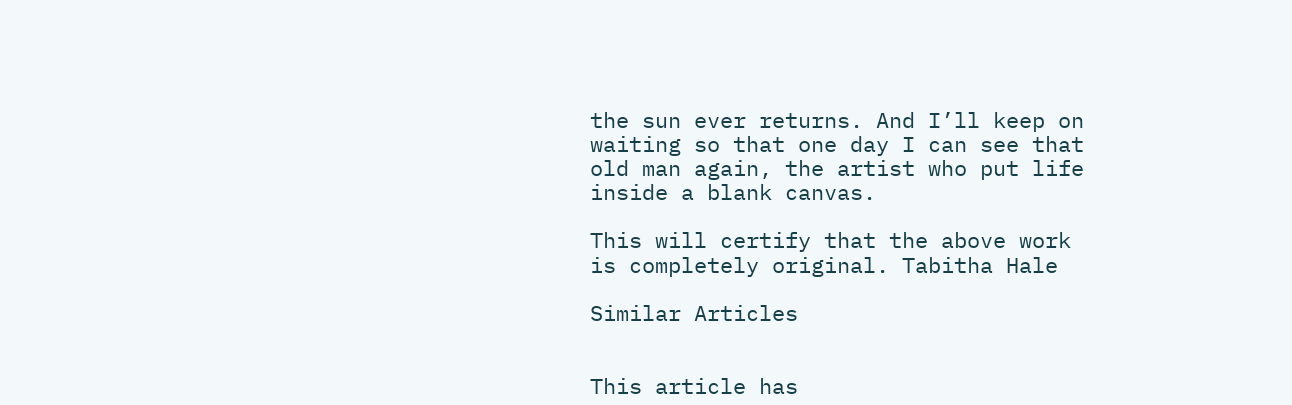the sun ever returns. And I’ll keep on waiting so that one day I can see that old man again, the artist who put life inside a blank canvas.

This will certify that the above work is completely original. Tabitha Hale

Similar Articles


This article has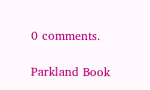0 comments.

Parkland Book